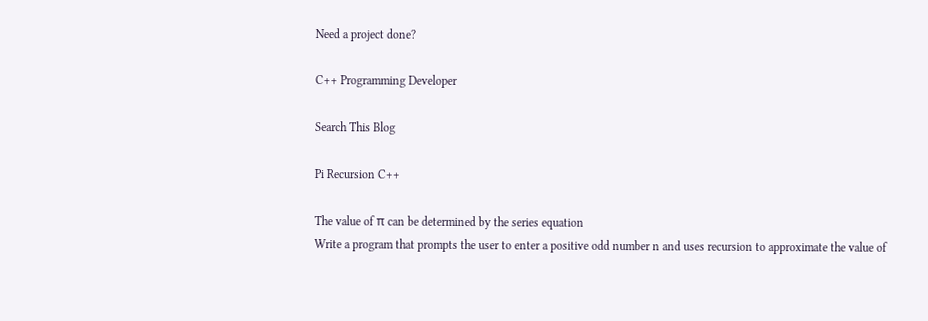Need a project done?

C++ Programming Developer

Search This Blog

Pi Recursion C++

The value of π can be determined by the series equation
Write a program that prompts the user to enter a positive odd number n and uses recursion to approximate the value of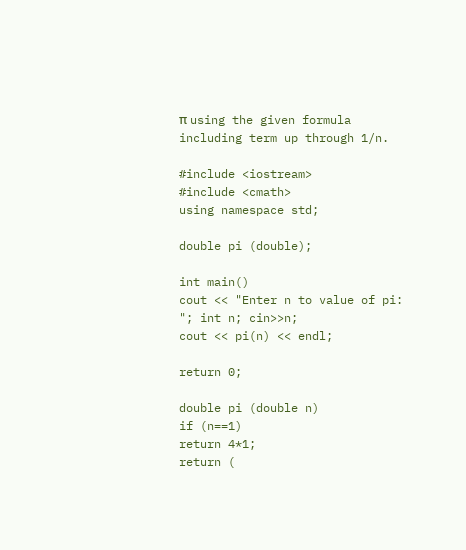π using the given formula including term up through 1/n.

#include <iostream>
#include <cmath>
using namespace std;

double pi (double);

int main()
cout << "Enter n to value of pi: "; int n; cin>>n;
cout << pi(n) << endl;

return 0;

double pi (double n)
if (n==1)
return 4*1;
return (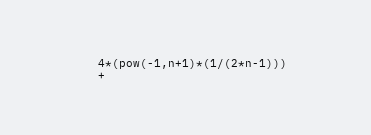4*(pow(-1,n+1)*(1/(2*n-1))) +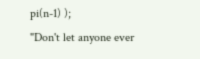pi(n-1) );
"Don't let anyone ever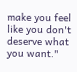make you feel like you don't deserve what you want."